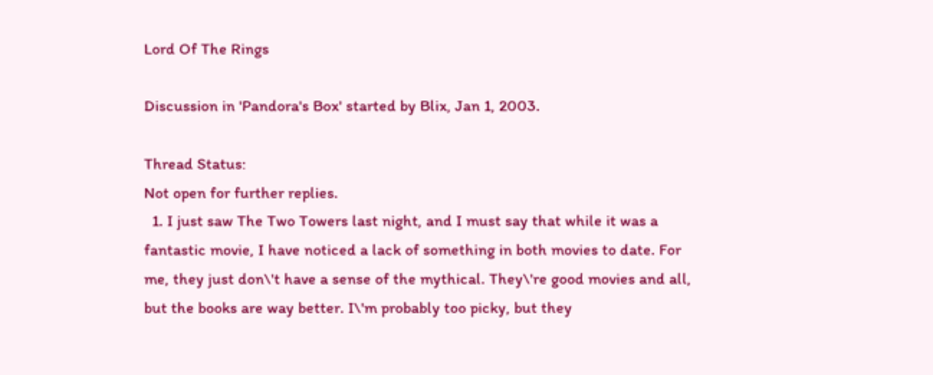Lord Of The Rings

Discussion in 'Pandora's Box' started by Blix, Jan 1, 2003.

Thread Status:
Not open for further replies.
  1. I just saw The Two Towers last night, and I must say that while it was a fantastic movie, I have noticed a lack of something in both movies to date. For me, they just don\'t have a sense of the mythical. They\'re good movies and all, but the books are way better. I\'m probably too picky, but they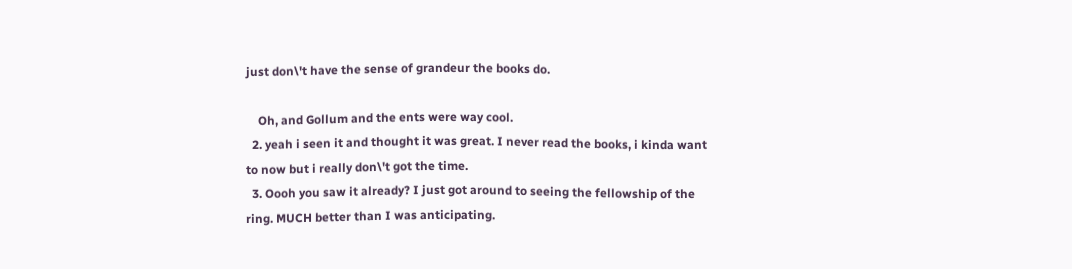just don\'t have the sense of grandeur the books do.

    Oh, and Gollum and the ents were way cool.
  2. yeah i seen it and thought it was great. I never read the books, i kinda want to now but i really don\'t got the time.
  3. Oooh you saw it already? I just got around to seeing the fellowship of the ring. MUCH better than I was anticipating.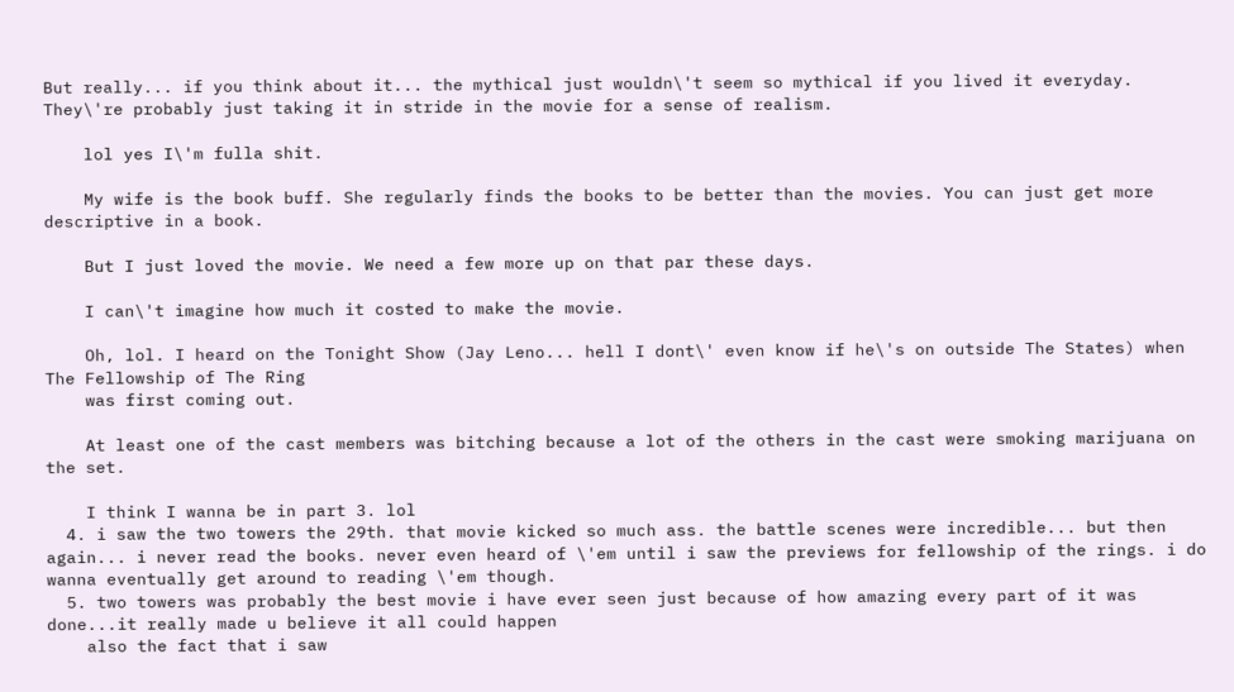But really... if you think about it... the mythical just wouldn\'t seem so mythical if you lived it everyday. They\'re probably just taking it in stride in the movie for a sense of realism.

    lol yes I\'m fulla shit.

    My wife is the book buff. She regularly finds the books to be better than the movies. You can just get more descriptive in a book.

    But I just loved the movie. We need a few more up on that par these days.

    I can\'t imagine how much it costed to make the movie.

    Oh, lol. I heard on the Tonight Show (Jay Leno... hell I dont\' even know if he\'s on outside The States) when The Fellowship of The Ring
    was first coming out.

    At least one of the cast members was bitching because a lot of the others in the cast were smoking marijuana on the set.

    I think I wanna be in part 3. lol
  4. i saw the two towers the 29th. that movie kicked so much ass. the battle scenes were incredible... but then again... i never read the books. never even heard of \'em until i saw the previews for fellowship of the rings. i do wanna eventually get around to reading \'em though.
  5. two towers was probably the best movie i have ever seen just because of how amazing every part of it was done...it really made u believe it all could happen
    also the fact that i saw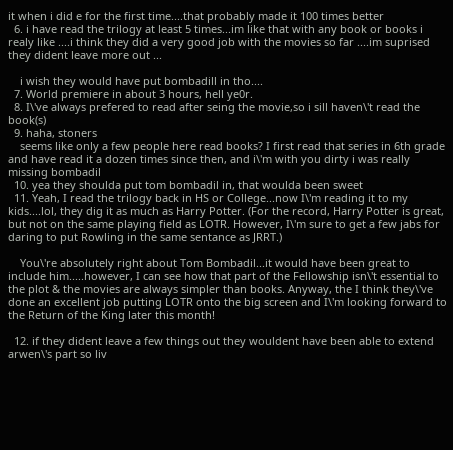it when i did e for the first time....that probably made it 100 times better
  6. i have read the trilogy at least 5 times...im like that with any book or books i realy like ....i think they did a very good job with the movies so far ....im suprised they dident leave more out ...

    i wish they would have put bombadill in tho....
  7. World premiere in about 3 hours, hell ye0r.
  8. I\'ve always prefered to read after seing the movie,so i sill haven\'t read the book(s)
  9. haha, stoners
    seems like only a few people here read books? I first read that series in 6th grade and have read it a dozen times since then, and i\'m with you dirty i was really missing bombadil
  10. yea they shoulda put tom bombadil in, that woulda been sweet
  11. Yeah, I read the trilogy back in HS or College...now I\'m reading it to my kids....lol, they dig it as much as Harry Potter. (For the record, Harry Potter is great, but not on the same playing field as LOTR. However, I\'m sure to get a few jabs for daring to put Rowling in the same sentance as JRRT.)

    You\'re absolutely right about Tom Bombadil...it would have been great to include him.....however, I can see how that part of the Fellowship isn\'t essential to the plot & the movies are always simpler than books. Anyway, the I think they\'ve done an excellent job putting LOTR onto the big screen and I\'m looking forward to the Return of the King later this month!

  12. if they dident leave a few things out they wouldent have been able to extend arwen\'s part so liv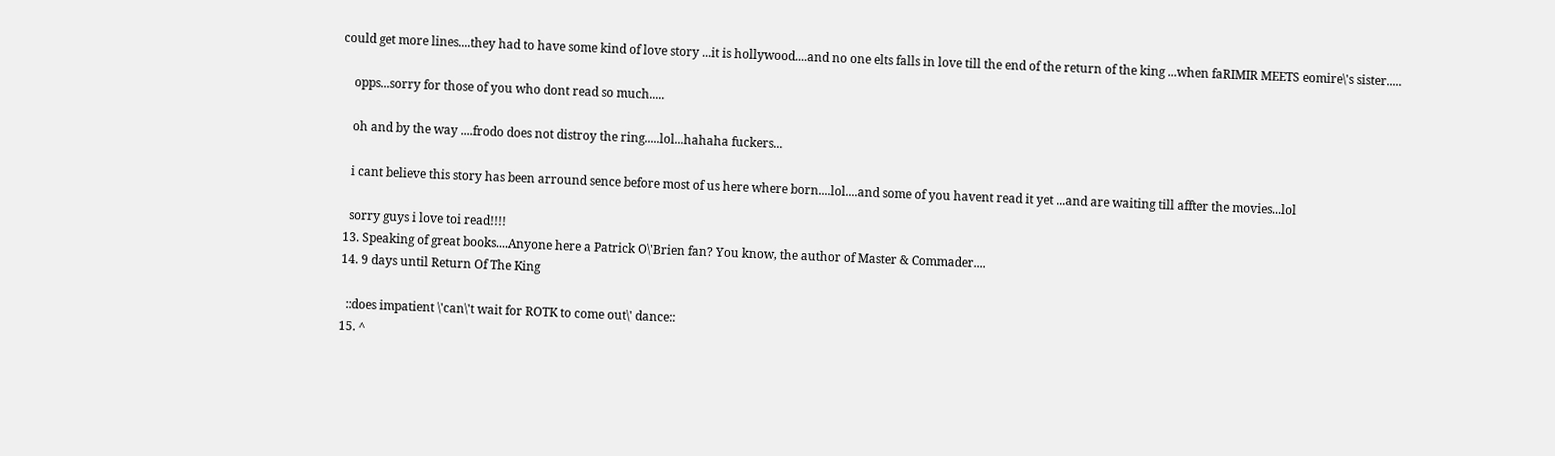could get more lines....they had to have some kind of love story ...it is hollywood....and no one elts falls in love till the end of the return of the king ...when faRIMIR MEETS eomire\'s sister.....

    opps...sorry for those of you who dont read so much.....

    oh and by the way ....frodo does not distroy the ring.....lol...hahaha fuckers...

    i cant believe this story has been arround sence before most of us here where born....lol....and some of you havent read it yet ...and are waiting till affter the movies...lol

    sorry guys i love toi read!!!!
  13. Speaking of great books....Anyone here a Patrick O\'Brien fan? You know, the author of Master & Commader....
  14. 9 days until Return Of The King

    ::does impatient \'can\'t wait for ROTK to come out\' dance::
  15. ^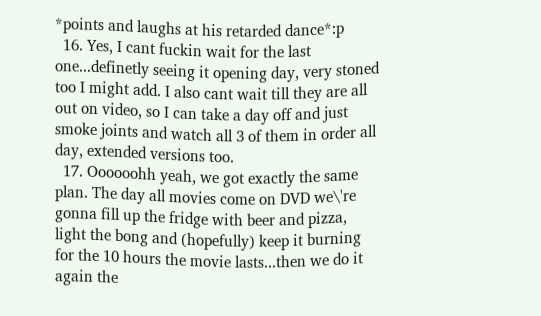*points and laughs at his retarded dance*:p
  16. Yes, I cant fuckin wait for the last one...definetly seeing it opening day, very stoned too I might add. I also cant wait till they are all out on video, so I can take a day off and just smoke joints and watch all 3 of them in order all day, extended versions too.
  17. Oooooohh yeah, we got exactly the same plan. The day all movies come on DVD we\'re gonna fill up the fridge with beer and pizza, light the bong and (hopefully) keep it burning for the 10 hours the movie lasts...then we do it again the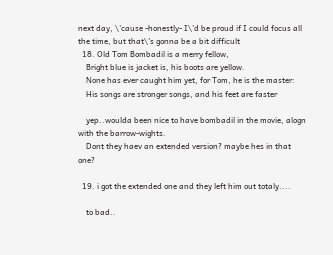next day, \'cause -honestly- I\'d be proud if I could focus all the time, but that\'s gonna be a bit difficult
  18. Old Tom Bombadil is a merry fellow,
    Bright blue is jacket is, his boots are yellow.
    None has ever caught him yet, for Tom, he is the master:
    His songs are stronger songs, and his feet are faster

    yep..woulda been nice to have bombadil in the movie, alogn with the barrow-wights.
    Dont they haev an extended version? maybe hes in that one?

  19. i got the extended one and they left him out totaly....

    to bad..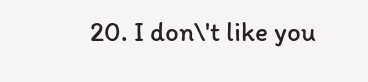20. I don\'t like you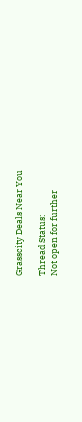Grasscity Deals Near You

Thread Status:
Not open for further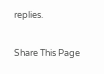replies.

Share This Page